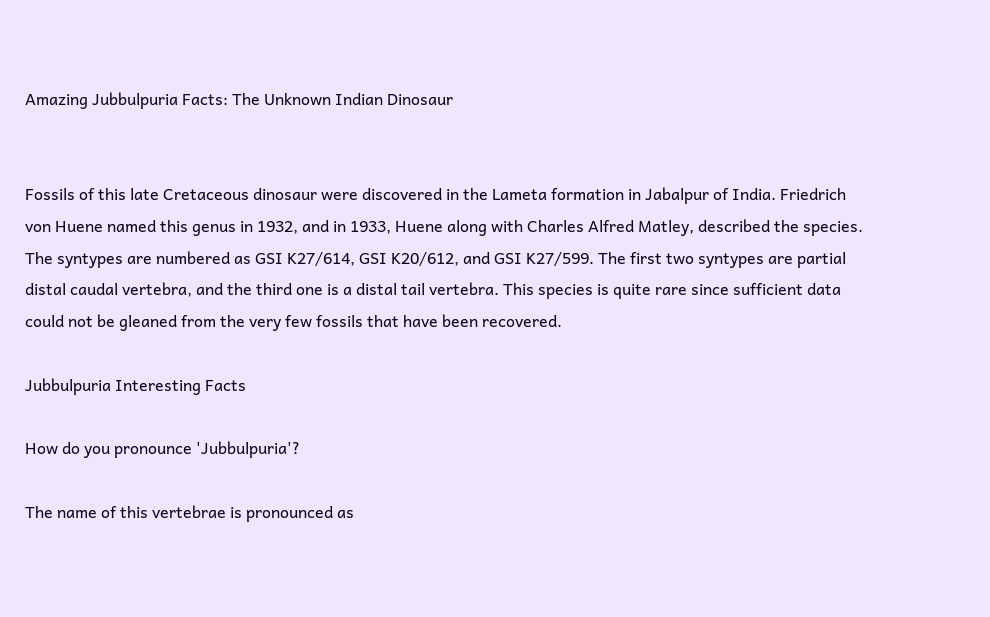Amazing Jubbulpuria Facts: The Unknown Indian Dinosaur


Fossils of this late Cretaceous dinosaur were discovered in the Lameta formation in Jabalpur of India. Friedrich von Huene named this genus in 1932, and in 1933, Huene along with Charles Alfred Matley, described the species. The syntypes are numbered as GSI K27/614, GSI K20/612, and GSI K27/599. The first two syntypes are partial distal caudal vertebra, and the third one is a distal tail vertebra. This species is quite rare since sufficient data could not be gleaned from the very few fossils that have been recovered.

Jubbulpuria Interesting Facts

How do you pronounce 'Jubbulpuria'?

The name of this vertebrae is pronounced as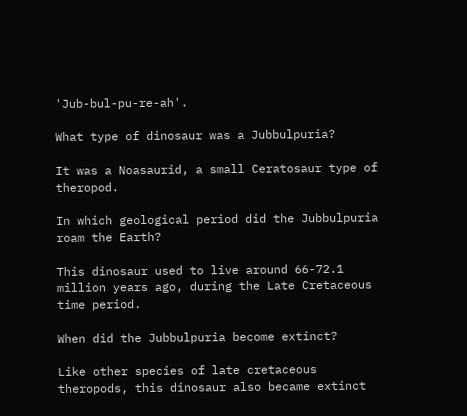'Jub-bul-pu-re-ah'.

What type of dinosaur was a Jubbulpuria?

It was a Noasaurid, a small Ceratosaur type of theropod.

In which geological period did the Jubbulpuria roam the Earth?

This dinosaur used to live around 66-72.1 million years ago, during the Late Cretaceous time period.

When did the Jubbulpuria become extinct?

Like other species of late cretaceous theropods, this dinosaur also became extinct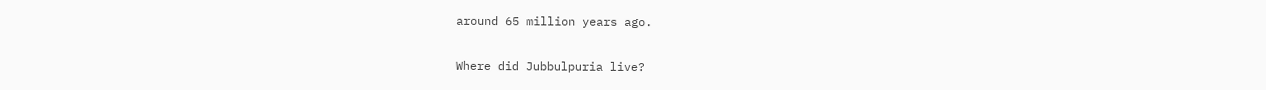around 65 million years ago.

Where did Jubbulpuria live?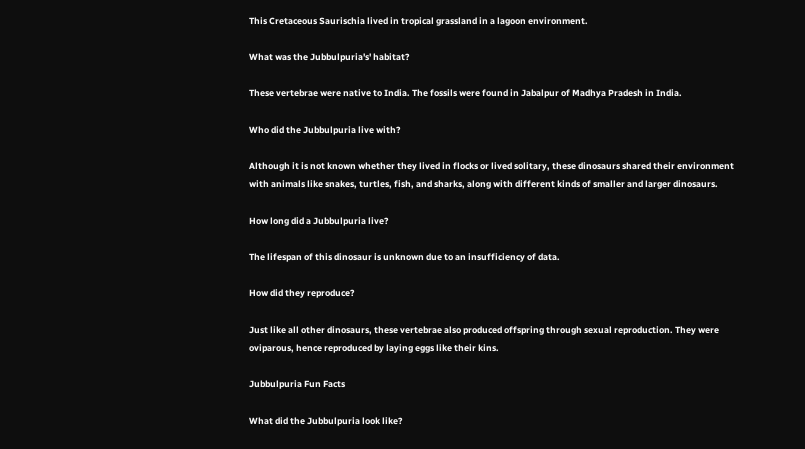This Cretaceous Saurischia lived in tropical grassland in a lagoon environment.

What was the Jubbulpuria's' habitat?

These vertebrae were native to India. The fossils were found in Jabalpur of Madhya Pradesh in India.

Who did the Jubbulpuria live with?

Although it is not known whether they lived in flocks or lived solitary, these dinosaurs shared their environment with animals like snakes, turtles, fish, and sharks, along with different kinds of smaller and larger dinosaurs.

How long did a Jubbulpuria live?

The lifespan of this dinosaur is unknown due to an insufficiency of data.

How did they reproduce?

Just like all other dinosaurs, these vertebrae also produced offspring through sexual reproduction. They were oviparous, hence reproduced by laying eggs like their kins.

Jubbulpuria Fun Facts

What did the Jubbulpuria look like?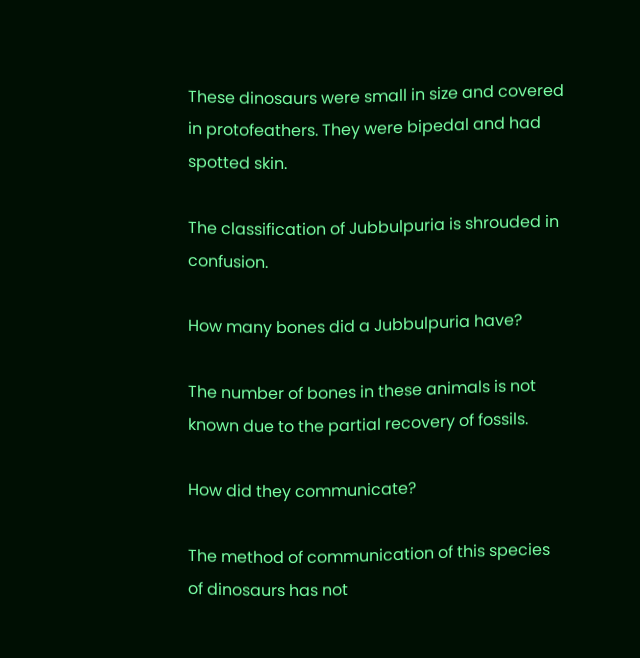These dinosaurs were small in size and covered in protofeathers. They were bipedal and had spotted skin.

The classification of Jubbulpuria is shrouded in confusion.

How many bones did a Jubbulpuria have?

The number of bones in these animals is not known due to the partial recovery of fossils.

How did they communicate?

The method of communication of this species of dinosaurs has not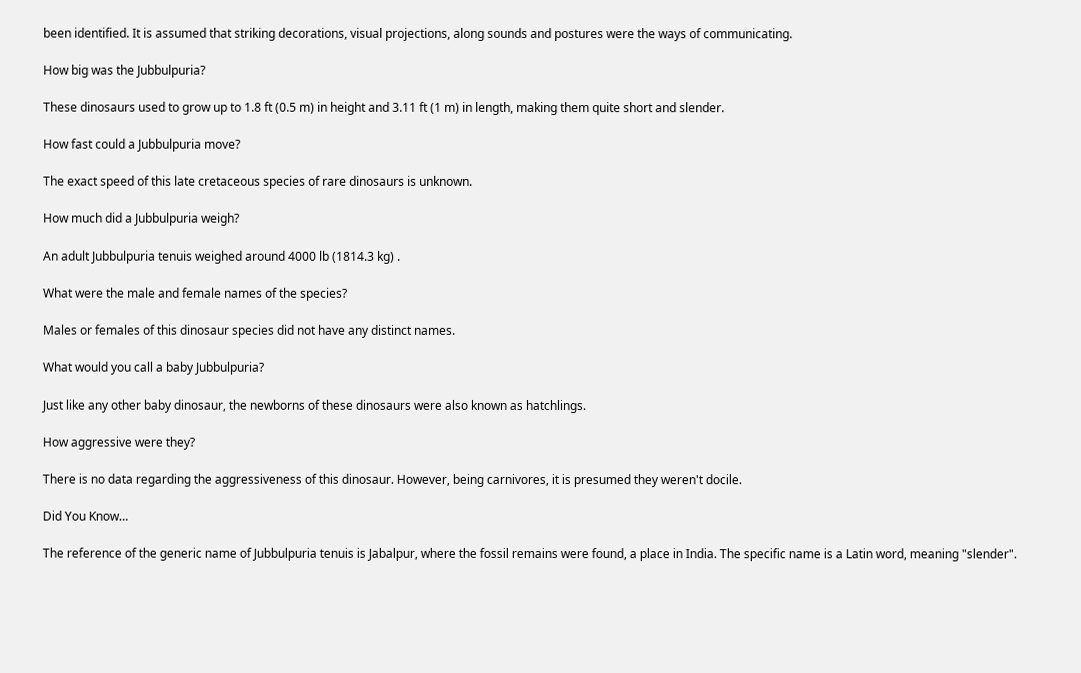been identified. It is assumed that striking decorations, visual projections, along sounds and postures were the ways of communicating.

How big was the Jubbulpuria?

These dinosaurs used to grow up to 1.8 ft (0.5 m) in height and 3.11 ft (1 m) in length, making them quite short and slender.

How fast could a Jubbulpuria move?

The exact speed of this late cretaceous species of rare dinosaurs is unknown.

How much did a Jubbulpuria weigh?

An adult Jubbulpuria tenuis weighed around 4000 lb (1814.3 kg) .

What were the male and female names of the species?

Males or females of this dinosaur species did not have any distinct names.

What would you call a baby Jubbulpuria?

Just like any other baby dinosaur, the newborns of these dinosaurs were also known as hatchlings.

How aggressive were they?

There is no data regarding the aggressiveness of this dinosaur. However, being carnivores, it is presumed they weren't docile.

Did You Know…

The reference of the generic name of Jubbulpuria tenuis is Jabalpur, where the fossil remains were found, a place in India. The specific name is a Latin word, meaning "slender".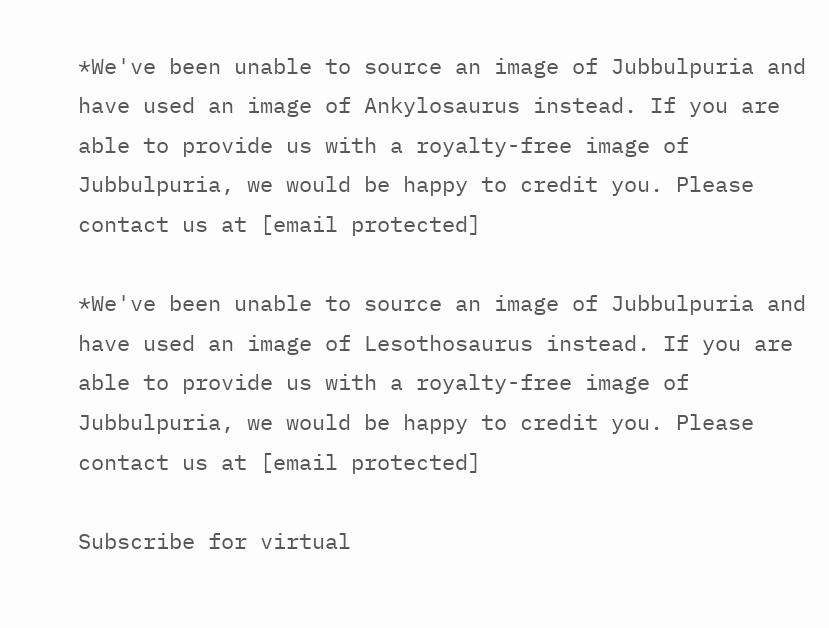*We've been unable to source an image of Jubbulpuria and have used an image of Ankylosaurus instead. If you are able to provide us with a royalty-free image of Jubbulpuria, we would be happy to credit you. Please contact us at [email protected]

*We've been unable to source an image of Jubbulpuria and have used an image of Lesothosaurus instead. If you are able to provide us with a royalty-free image of Jubbulpuria, we would be happy to credit you. Please contact us at [email protected]

Subscribe for virtual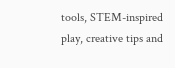tools, STEM-inspired play, creative tips and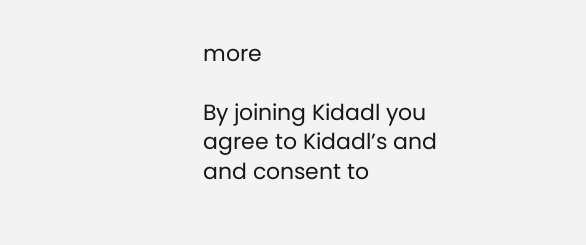more

By joining Kidadl you agree to Kidadl’s and and consent to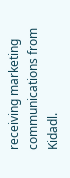receiving marketing communications from Kidadl.